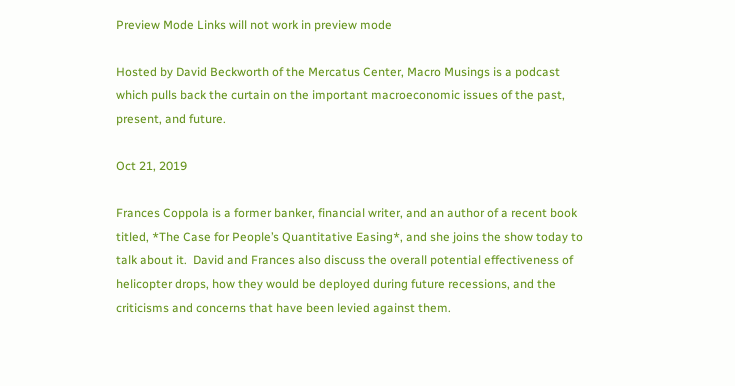Preview Mode Links will not work in preview mode

Hosted by David Beckworth of the Mercatus Center, Macro Musings is a podcast which pulls back the curtain on the important macroeconomic issues of the past, present, and future.

Oct 21, 2019

Frances Coppola is a former banker, financial writer, and an author of a recent book titled, *The Case for People’s Quantitative Easing*, and she joins the show today to talk about it.  David and Frances also discuss the overall potential effectiveness of helicopter drops, how they would be deployed during future recessions, and the criticisms and concerns that have been levied against them.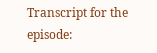Transcript for the episode: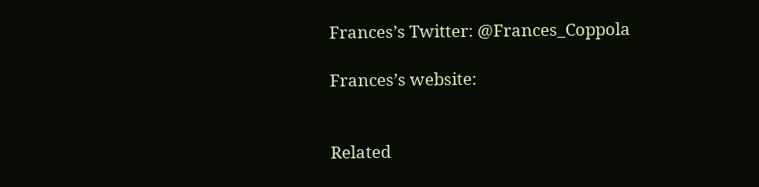Frances’s Twitter: @Frances_Coppola

Frances’s website:


Related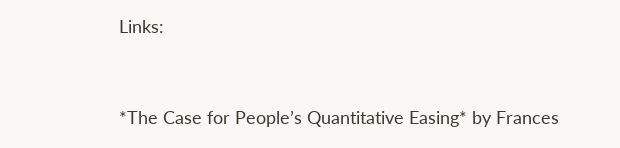Links:


*The Case for People’s Quantitative Easing* by Frances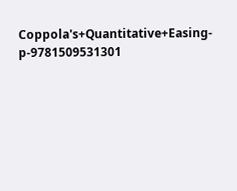Coppola's+Quantitative+Easing-p-9781509531301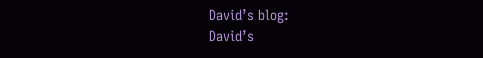David’s blog:
David’s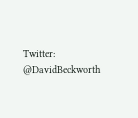Twitter: @DavidBeckworth